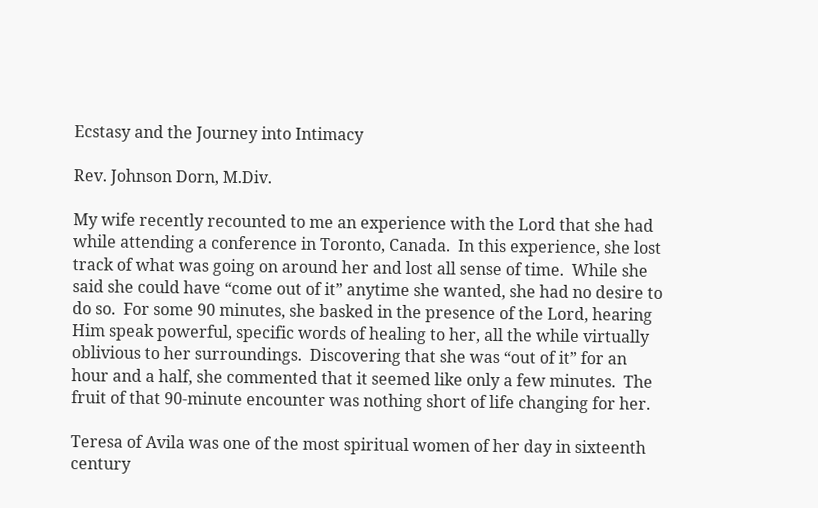Ecstasy and the Journey into Intimacy

Rev. Johnson Dorn, M.Div.

My wife recently recounted to me an experience with the Lord that she had while attending a conference in Toronto, Canada.  In this experience, she lost track of what was going on around her and lost all sense of time.  While she said she could have “come out of it” anytime she wanted, she had no desire to do so.  For some 90 minutes, she basked in the presence of the Lord, hearing Him speak powerful, specific words of healing to her, all the while virtually oblivious to her surroundings.  Discovering that she was “out of it” for an hour and a half, she commented that it seemed like only a few minutes.  The fruit of that 90-minute encounter was nothing short of life changing for her.

Teresa of Avila was one of the most spiritual women of her day in sixteenth century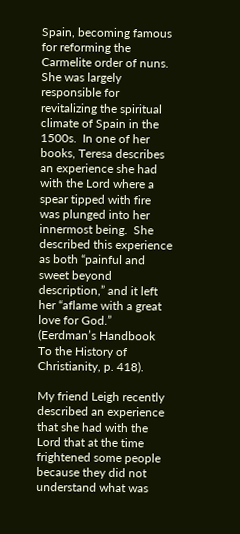Spain, becoming famous for reforming the Carmelite order of nuns.  She was largely responsible for revitalizing the spiritual climate of Spain in the 1500s.  In one of her books, Teresa describes an experience she had with the Lord where a spear tipped with fire was plunged into her innermost being.  She described this experience as both “painful and sweet beyond description,” and it left her “aflame with a great love for God.” (Eerdman’s Handbook To the History of Christianity, p. 418).

My friend Leigh recently described an experience that she had with the Lord that at the time frightened some people because they did not understand what was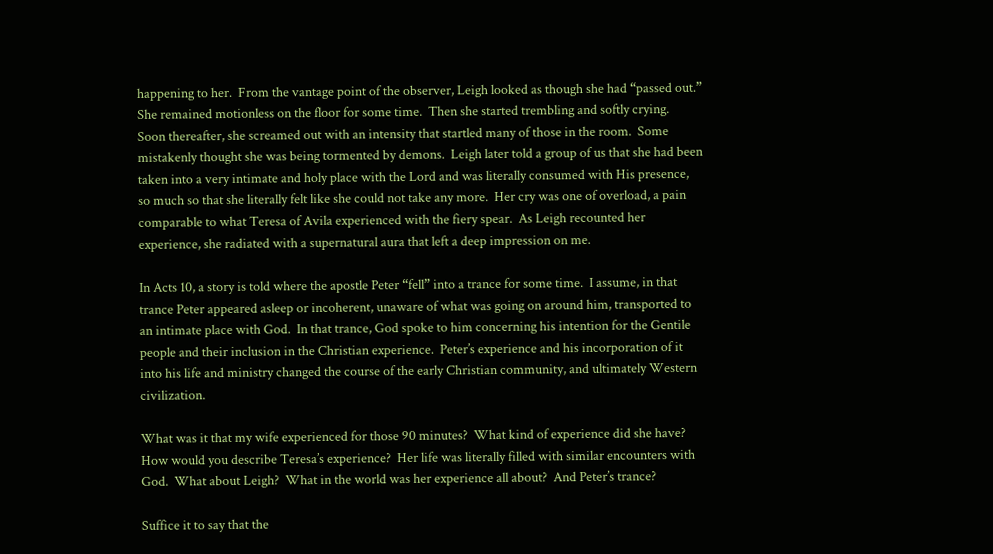happening to her.  From the vantage point of the observer, Leigh looked as though she had “passed out.”  She remained motionless on the floor for some time.  Then she started trembling and softly crying.  Soon thereafter, she screamed out with an intensity that startled many of those in the room.  Some mistakenly thought she was being tormented by demons.  Leigh later told a group of us that she had been taken into a very intimate and holy place with the Lord and was literally consumed with His presence, so much so that she literally felt like she could not take any more.  Her cry was one of overload, a pain comparable to what Teresa of Avila experienced with the fiery spear.  As Leigh recounted her experience, she radiated with a supernatural aura that left a deep impression on me.

In Acts 10, a story is told where the apostle Peter “fell” into a trance for some time.  I assume, in that trance Peter appeared asleep or incoherent, unaware of what was going on around him, transported to an intimate place with God.  In that trance, God spoke to him concerning his intention for the Gentile people and their inclusion in the Christian experience.  Peter’s experience and his incorporation of it into his life and ministry changed the course of the early Christian community, and ultimately Western civilization.

What was it that my wife experienced for those 90 minutes?  What kind of experience did she have?  How would you describe Teresa’s experience?  Her life was literally filled with similar encounters with God.  What about Leigh?  What in the world was her experience all about?  And Peter’s trance?

Suffice it to say that the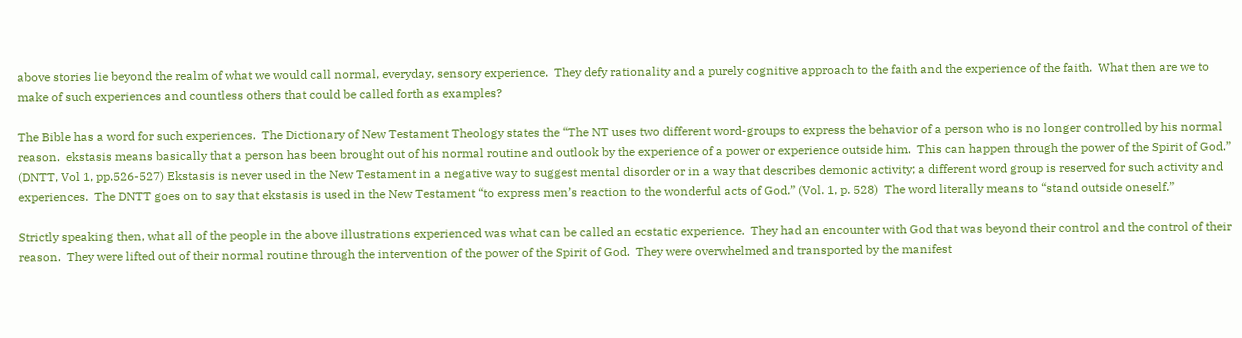above stories lie beyond the realm of what we would call normal, everyday, sensory experience.  They defy rationality and a purely cognitive approach to the faith and the experience of the faith.  What then are we to make of such experiences and countless others that could be called forth as examples?

The Bible has a word for such experiences.  The Dictionary of New Testament Theology states the “The NT uses two different word-groups to express the behavior of a person who is no longer controlled by his normal reason.  ekstasis means basically that a person has been brought out of his normal routine and outlook by the experience of a power or experience outside him.  This can happen through the power of the Spirit of God.” (DNTT, Vol 1, pp.526-527) Ekstasis is never used in the New Testament in a negative way to suggest mental disorder or in a way that describes demonic activity; a different word group is reserved for such activity and experiences.  The DNTT goes on to say that ekstasis is used in the New Testament “to express men’s reaction to the wonderful acts of God.” (Vol. 1, p. 528)  The word literally means to “stand outside oneself.”

Strictly speaking then, what all of the people in the above illustrations experienced was what can be called an ecstatic experience.  They had an encounter with God that was beyond their control and the control of their reason.  They were lifted out of their normal routine through the intervention of the power of the Spirit of God.  They were overwhelmed and transported by the manifest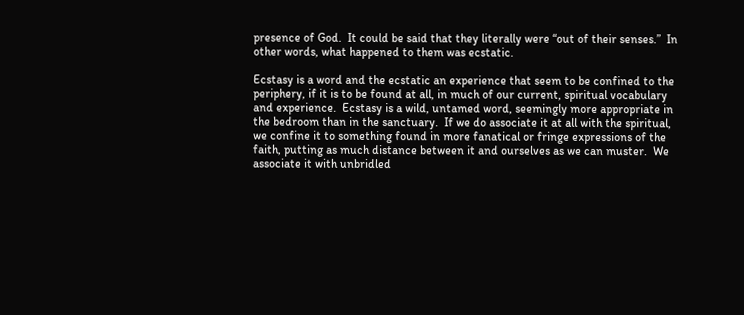presence of God.  It could be said that they literally were “out of their senses.”  In other words, what happened to them was ecstatic.

Ecstasy is a word and the ecstatic an experience that seem to be confined to the periphery, if it is to be found at all, in much of our current, spiritual vocabulary and experience.  Ecstasy is a wild, untamed word, seemingly more appropriate in the bedroom than in the sanctuary.  If we do associate it at all with the spiritual, we confine it to something found in more fanatical or fringe expressions of the faith, putting as much distance between it and ourselves as we can muster.  We associate it with unbridled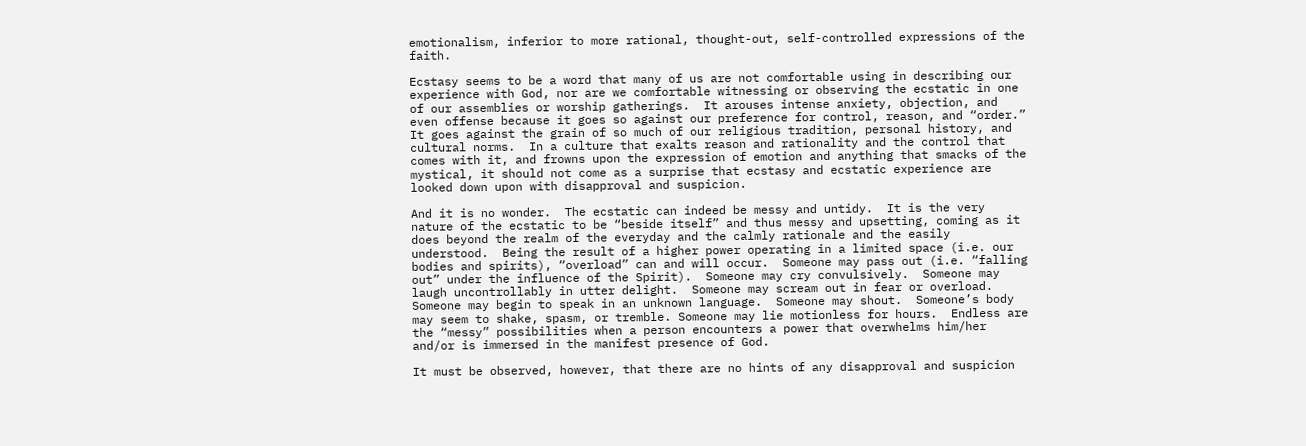emotionalism, inferior to more rational, thought-out, self-controlled expressions of the faith.

Ecstasy seems to be a word that many of us are not comfortable using in describing our experience with God, nor are we comfortable witnessing or observing the ecstatic in one of our assemblies or worship gatherings.  It arouses intense anxiety, objection, and even offense because it goes so against our preference for control, reason, and “order.”  It goes against the grain of so much of our religious tradition, personal history, and cultural norms.  In a culture that exalts reason and rationality and the control that comes with it, and frowns upon the expression of emotion and anything that smacks of the mystical, it should not come as a surprise that ecstasy and ecstatic experience are looked down upon with disapproval and suspicion.

And it is no wonder.  The ecstatic can indeed be messy and untidy.  It is the very nature of the ecstatic to be “beside itself” and thus messy and upsetting, coming as it does beyond the realm of the everyday and the calmly rationale and the easily understood.  Being the result of a higher power operating in a limited space (i.e. our bodies and spirits), “overload” can and will occur.  Someone may pass out (i.e. “falling out” under the influence of the Spirit).  Someone may cry convulsively.  Someone may laugh uncontrollably in utter delight.  Someone may scream out in fear or overload.  Someone may begin to speak in an unknown language.  Someone may shout.  Someone’s body may seem to shake, spasm, or tremble. Someone may lie motionless for hours.  Endless are the “messy” possibilities when a person encounters a power that overwhelms him/her and/or is immersed in the manifest presence of God.

It must be observed, however, that there are no hints of any disapproval and suspicion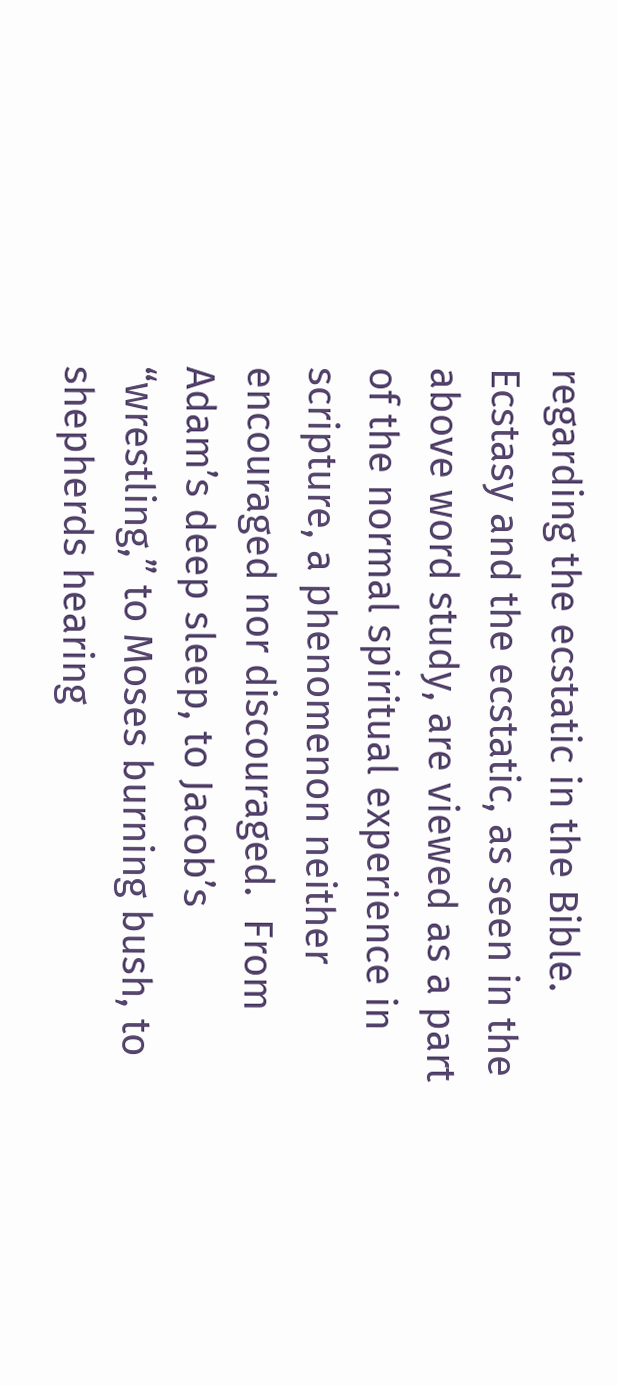regarding the ecstatic in the Bible.  Ecstasy and the ecstatic, as seen in the above word study, are viewed as a part of the normal spiritual experience in scripture, a phenomenon neither encouraged nor discouraged.  From Adam’s deep sleep, to Jacob’s “wrestling,” to Moses burning bush, to shepherds hearing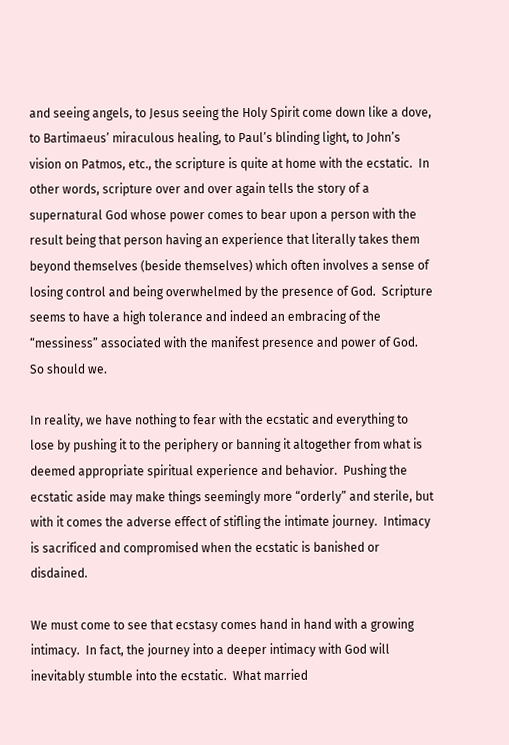and seeing angels, to Jesus seeing the Holy Spirit come down like a dove, to Bartimaeus’ miraculous healing, to Paul’s blinding light, to John’s vision on Patmos, etc., the scripture is quite at home with the ecstatic.  In other words, scripture over and over again tells the story of a supernatural God whose power comes to bear upon a person with the result being that person having an experience that literally takes them beyond themselves (beside themselves) which often involves a sense of losing control and being overwhelmed by the presence of God.  Scripture seems to have a high tolerance and indeed an embracing of the “messiness” associated with the manifest presence and power of God.  So should we.

In reality, we have nothing to fear with the ecstatic and everything to lose by pushing it to the periphery or banning it altogether from what is deemed appropriate spiritual experience and behavior.  Pushing the ecstatic aside may make things seemingly more “orderly” and sterile, but with it comes the adverse effect of stifling the intimate journey.  Intimacy is sacrificed and compromised when the ecstatic is banished or disdained.

We must come to see that ecstasy comes hand in hand with a growing intimacy.  In fact, the journey into a deeper intimacy with God will inevitably stumble into the ecstatic.  What married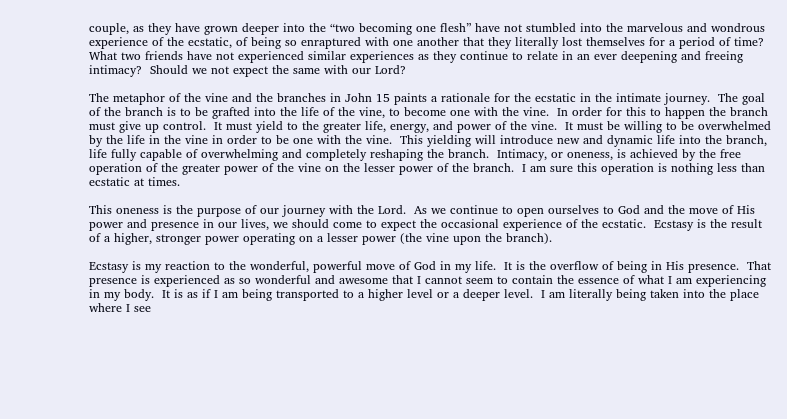couple, as they have grown deeper into the “two becoming one flesh” have not stumbled into the marvelous and wondrous experience of the ecstatic, of being so enraptured with one another that they literally lost themselves for a period of time?  What two friends have not experienced similar experiences as they continue to relate in an ever deepening and freeing intimacy?  Should we not expect the same with our Lord?

The metaphor of the vine and the branches in John 15 paints a rationale for the ecstatic in the intimate journey.  The goal of the branch is to be grafted into the life of the vine, to become one with the vine.  In order for this to happen the branch must give up control.  It must yield to the greater life, energy, and power of the vine.  It must be willing to be overwhelmed by the life in the vine in order to be one with the vine.  This yielding will introduce new and dynamic life into the branch, life fully capable of overwhelming and completely reshaping the branch.  Intimacy, or oneness, is achieved by the free operation of the greater power of the vine on the lesser power of the branch.  I am sure this operation is nothing less than ecstatic at times.

This oneness is the purpose of our journey with the Lord.  As we continue to open ourselves to God and the move of His power and presence in our lives, we should come to expect the occasional experience of the ecstatic.  Ecstasy is the result of a higher, stronger power operating on a lesser power (the vine upon the branch).

Ecstasy is my reaction to the wonderful, powerful move of God in my life.  It is the overflow of being in His presence.  That presence is experienced as so wonderful and awesome that I cannot seem to contain the essence of what I am experiencing in my body.  It is as if I am being transported to a higher level or a deeper level.  I am literally being taken into the place where I see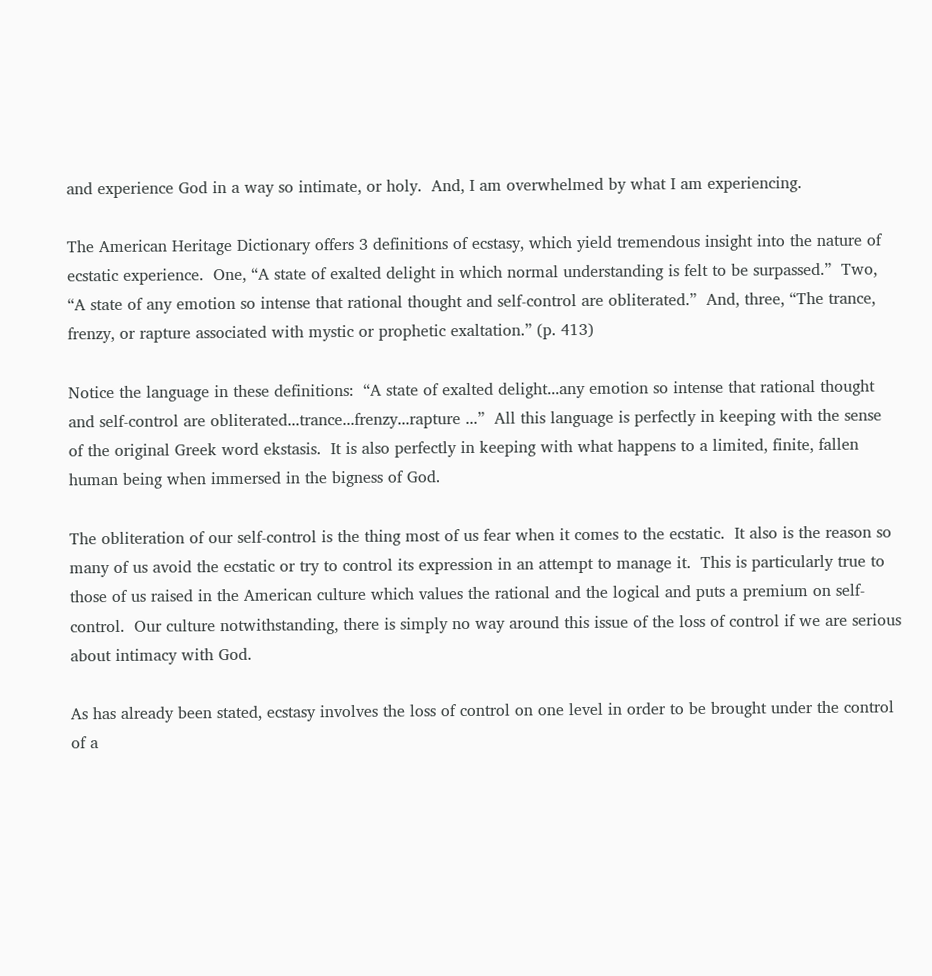and experience God in a way so intimate, or holy.  And, I am overwhelmed by what I am experiencing.

The American Heritage Dictionary offers 3 definitions of ecstasy, which yield tremendous insight into the nature of ecstatic experience.  One, “A state of exalted delight in which normal understanding is felt to be surpassed.”  Two, “A state of any emotion so intense that rational thought and self-control are obliterated.”  And, three, “The trance, frenzy, or rapture associated with mystic or prophetic exaltation.” (p. 413)

Notice the language in these definitions:  “A state of exalted delight...any emotion so intense that rational thought and self-control are obliterated...trance...frenzy...rapture ...”  All this language is perfectly in keeping with the sense of the original Greek word ekstasis.  It is also perfectly in keeping with what happens to a limited, finite, fallen human being when immersed in the bigness of God.

The obliteration of our self-control is the thing most of us fear when it comes to the ecstatic.  It also is the reason so many of us avoid the ecstatic or try to control its expression in an attempt to manage it.  This is particularly true to those of us raised in the American culture which values the rational and the logical and puts a premium on self-control.  Our culture notwithstanding, there is simply no way around this issue of the loss of control if we are serious about intimacy with God.

As has already been stated, ecstasy involves the loss of control on one level in order to be brought under the control of a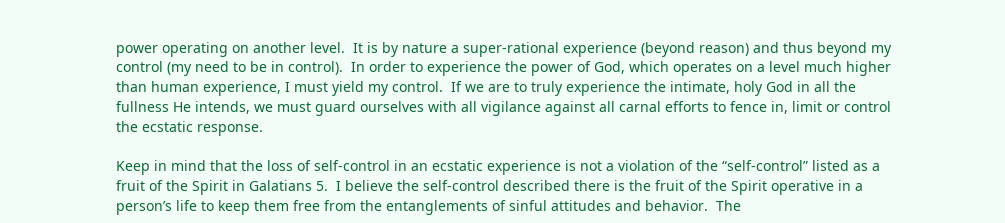power operating on another level.  It is by nature a super-rational experience (beyond reason) and thus beyond my control (my need to be in control).  In order to experience the power of God, which operates on a level much higher than human experience, I must yield my control.  If we are to truly experience the intimate, holy God in all the fullness He intends, we must guard ourselves with all vigilance against all carnal efforts to fence in, limit or control the ecstatic response.

Keep in mind that the loss of self-control in an ecstatic experience is not a violation of the “self-control” listed as a fruit of the Spirit in Galatians 5.  I believe the self-control described there is the fruit of the Spirit operative in a person’s life to keep them free from the entanglements of sinful attitudes and behavior.  The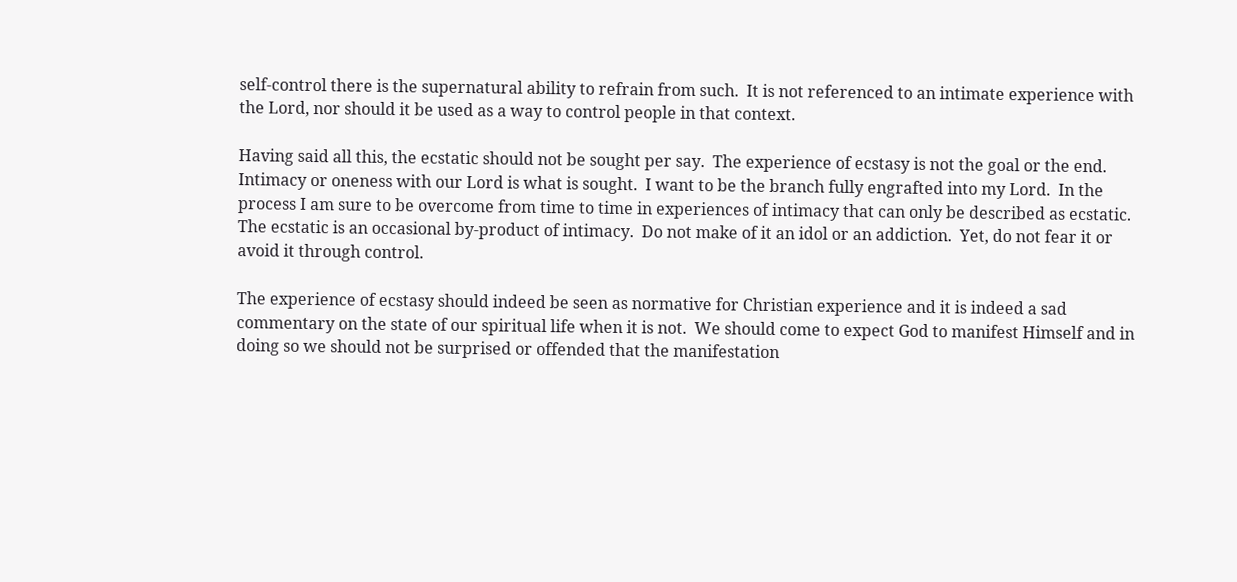self-control there is the supernatural ability to refrain from such.  It is not referenced to an intimate experience with the Lord, nor should it be used as a way to control people in that context.

Having said all this, the ecstatic should not be sought per say.  The experience of ecstasy is not the goal or the end.  Intimacy or oneness with our Lord is what is sought.  I want to be the branch fully engrafted into my Lord.  In the process I am sure to be overcome from time to time in experiences of intimacy that can only be described as ecstatic.  The ecstatic is an occasional by-product of intimacy.  Do not make of it an idol or an addiction.  Yet, do not fear it or avoid it through control.

The experience of ecstasy should indeed be seen as normative for Christian experience and it is indeed a sad commentary on the state of our spiritual life when it is not.  We should come to expect God to manifest Himself and in doing so we should not be surprised or offended that the manifestation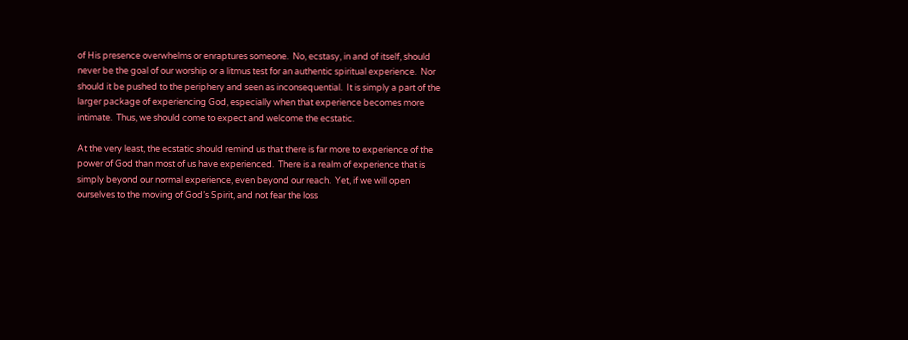of His presence overwhelms or enraptures someone.  No, ecstasy, in and of itself, should never be the goal of our worship or a litmus test for an authentic spiritual experience.  Nor should it be pushed to the periphery and seen as inconsequential.  It is simply a part of the larger package of experiencing God, especially when that experience becomes more intimate.  Thus, we should come to expect and welcome the ecstatic.

At the very least, the ecstatic should remind us that there is far more to experience of the power of God than most of us have experienced.  There is a realm of experience that is simply beyond our normal experience, even beyond our reach.  Yet, if we will open ourselves to the moving of God’s Spirit, and not fear the loss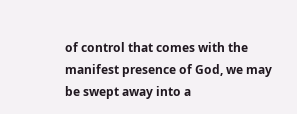of control that comes with the manifest presence of God, we may be swept away into a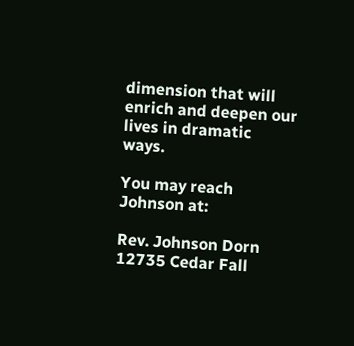dimension that will enrich and deepen our lives in dramatic ways.

You may reach Johnson at:

Rev. Johnson Dorn
12735 Cedar Fall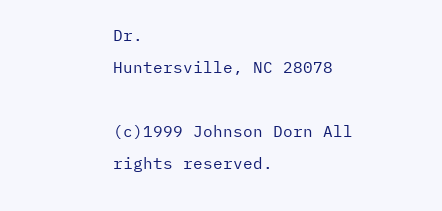Dr.
Huntersville, NC 28078

(c)1999 Johnson Dorn All rights reserved.